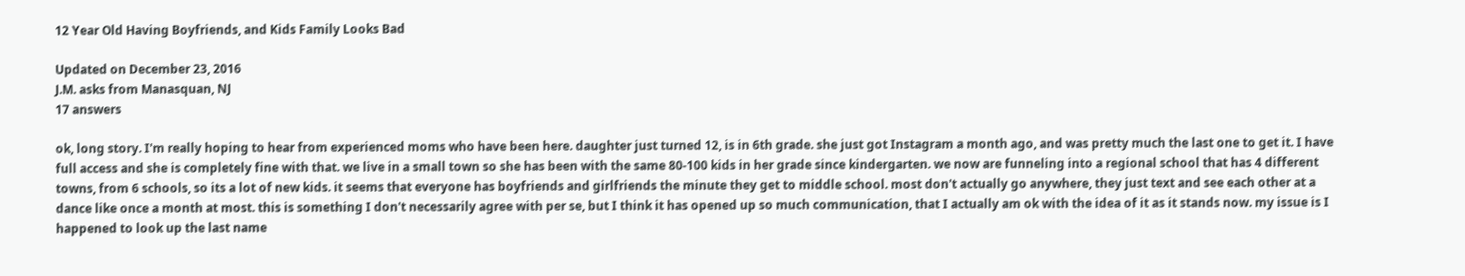12 Year Old Having Boyfriends, and Kids Family Looks Bad

Updated on December 23, 2016
J.M. asks from Manasquan, NJ
17 answers

ok, long story. I'm really hoping to hear from experienced moms who have been here. daughter just turned 12, is in 6th grade. she just got Instagram a month ago, and was pretty much the last one to get it. I have full access and she is completely fine with that. we live in a small town so she has been with the same 80-100 kids in her grade since kindergarten. we now are funneling into a regional school that has 4 different towns, from 6 schools, so its a lot of new kids. it seems that everyone has boyfriends and girlfriends the minute they get to middle school. most don't actually go anywhere, they just text and see each other at a dance like once a month at most. this is something I don't necessarily agree with per se, but I think it has opened up so much communication, that I actually am ok with the idea of it as it stands now. my issue is I happened to look up the last name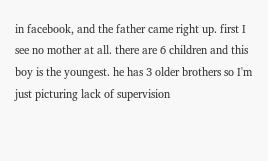in facebook, and the father came right up. first I see no mother at all. there are 6 children and this boy is the youngest. he has 3 older brothers so I'm just picturing lack of supervision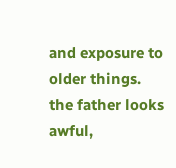and exposure to older things. the father looks awful,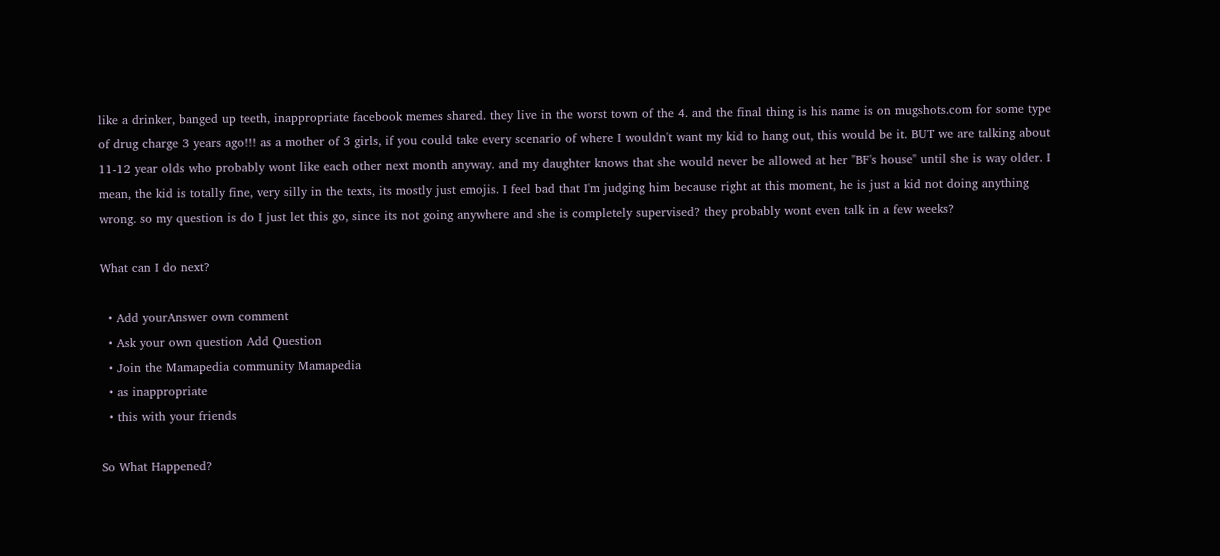like a drinker, banged up teeth, inappropriate facebook memes shared. they live in the worst town of the 4. and the final thing is his name is on mugshots.com for some type of drug charge 3 years ago!!! as a mother of 3 girls, if you could take every scenario of where I wouldn't want my kid to hang out, this would be it. BUT we are talking about 11-12 year olds who probably wont like each other next month anyway. and my daughter knows that she would never be allowed at her "BF's house" until she is way older. I mean, the kid is totally fine, very silly in the texts, its mostly just emojis. I feel bad that I'm judging him because right at this moment, he is just a kid not doing anything wrong. so my question is do I just let this go, since its not going anywhere and she is completely supervised? they probably wont even talk in a few weeks?

What can I do next?

  • Add yourAnswer own comment
  • Ask your own question Add Question
  • Join the Mamapedia community Mamapedia
  • as inappropriate
  • this with your friends

So What Happened?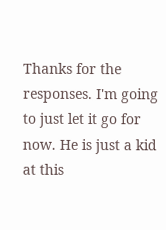Thanks for the responses. I'm going to just let it go for now. He is just a kid at this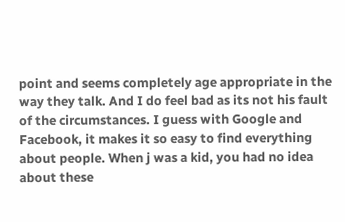point and seems completely age appropriate in the way they talk. And I do feel bad as its not his fault of the circumstances. I guess with Google and Facebook, it makes it so easy to find everything about people. When j was a kid, you had no idea about these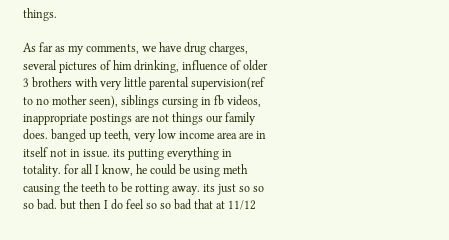things.

As far as my comments, we have drug charges, several pictures of him drinking, influence of older 3 brothers with very little parental supervision(ref to no mother seen), siblings cursing in fb videos, inappropriate postings are not things our family does. banged up teeth, very low income area are in itself not in issue. its putting everything in totality. for all I know, he could be using meth causing the teeth to be rotting away. its just so so so bad. but then I do feel so so bad that at 11/12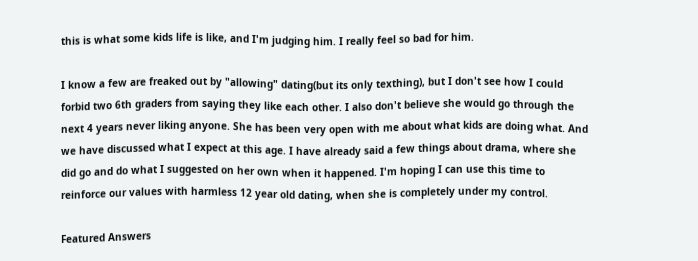this is what some kids life is like, and I'm judging him. I really feel so bad for him.

I know a few are freaked out by "allowing" dating(but its only texthing), but I don't see how I could forbid two 6th graders from saying they like each other. I also don't believe she would go through the next 4 years never liking anyone. She has been very open with me about what kids are doing what. And we have discussed what I expect at this age. I have already said a few things about drama, where she did go and do what I suggested on her own when it happened. I'm hoping I can use this time to reinforce our values with harmless 12 year old dating, when she is completely under my control.

Featured Answers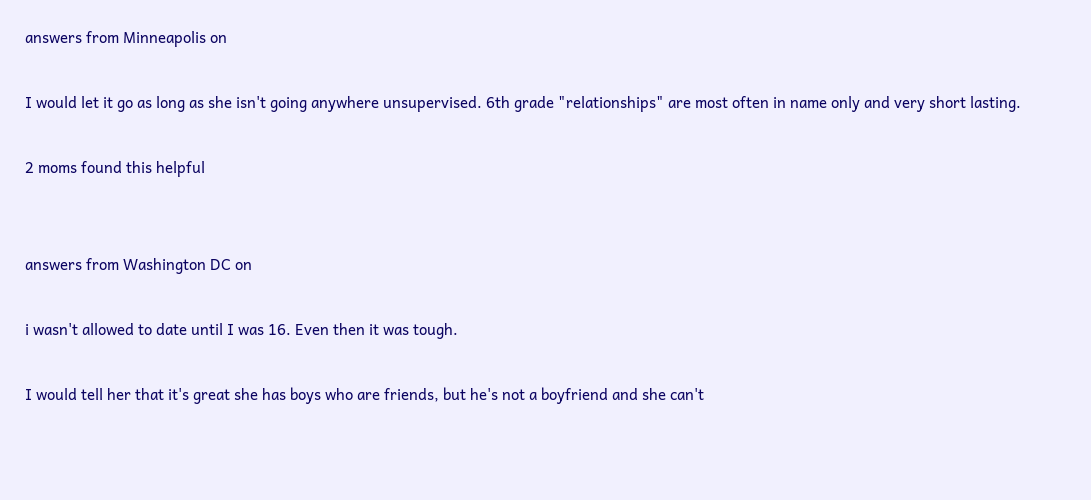answers from Minneapolis on

I would let it go as long as she isn't going anywhere unsupervised. 6th grade "relationships" are most often in name only and very short lasting.

2 moms found this helpful


answers from Washington DC on

i wasn't allowed to date until I was 16. Even then it was tough.

I would tell her that it's great she has boys who are friends, but he's not a boyfriend and she can't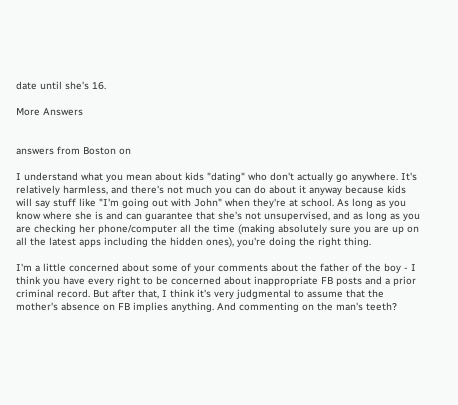date until she's 16.

More Answers


answers from Boston on

I understand what you mean about kids "dating" who don't actually go anywhere. It's relatively harmless, and there's not much you can do about it anyway because kids will say stuff like "I'm going out with John" when they're at school. As long as you know where she is and can guarantee that she's not unsupervised, and as long as you are checking her phone/computer all the time (making absolutely sure you are up on all the latest apps including the hidden ones), you're doing the right thing.

I'm a little concerned about some of your comments about the father of the boy - I think you have every right to be concerned about inappropriate FB posts and a prior criminal record. But after that, I think it's very judgmental to assume that the mother's absence on FB implies anything. And commenting on the man's teeth?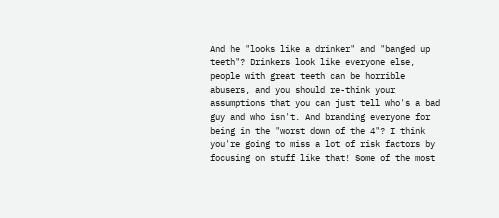And he "looks like a drinker" and "banged up teeth"? Drinkers look like everyone else, people with great teeth can be horrible abusers, and you should re-think your assumptions that you can just tell who's a bad guy and who isn't. And branding everyone for being in the "worst down of the 4"? I think you're going to miss a lot of risk factors by focusing on stuff like that! Some of the most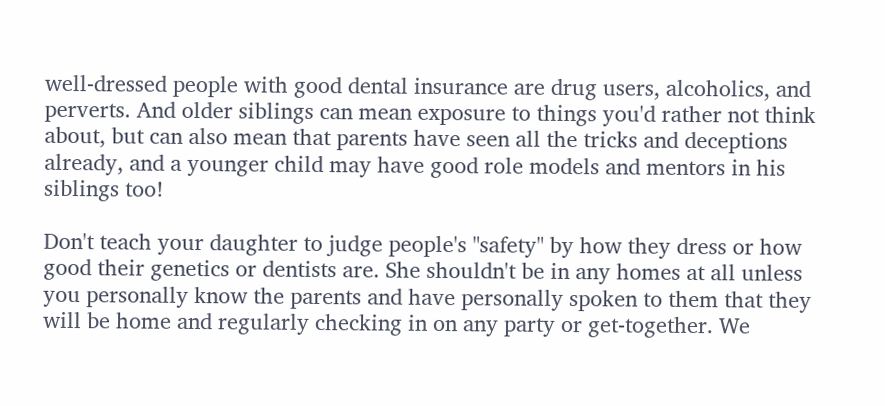well-dressed people with good dental insurance are drug users, alcoholics, and perverts. And older siblings can mean exposure to things you'd rather not think about, but can also mean that parents have seen all the tricks and deceptions already, and a younger child may have good role models and mentors in his siblings too!

Don't teach your daughter to judge people's "safety" by how they dress or how good their genetics or dentists are. She shouldn't be in any homes at all unless you personally know the parents and have personally spoken to them that they will be home and regularly checking in on any party or get-together. We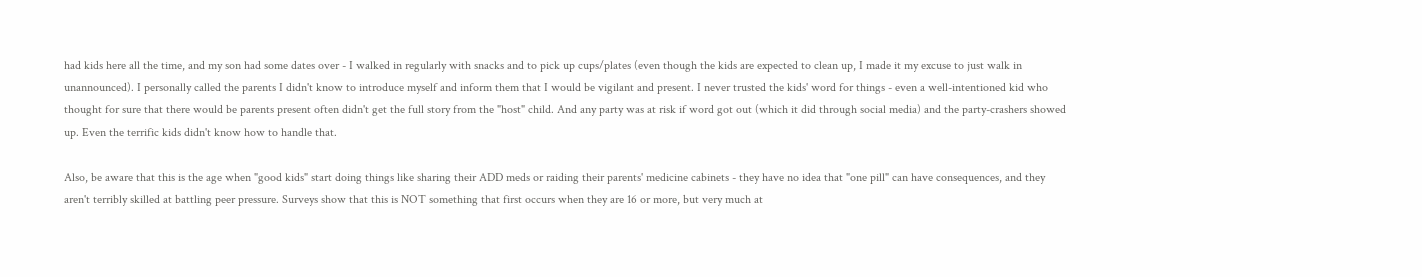had kids here all the time, and my son had some dates over - I walked in regularly with snacks and to pick up cups/plates (even though the kids are expected to clean up, I made it my excuse to just walk in unannounced). I personally called the parents I didn't know to introduce myself and inform them that I would be vigilant and present. I never trusted the kids' word for things - even a well-intentioned kid who thought for sure that there would be parents present often didn't get the full story from the "host" child. And any party was at risk if word got out (which it did through social media) and the party-crashers showed up. Even the terrific kids didn't know how to handle that.

Also, be aware that this is the age when "good kids" start doing things like sharing their ADD meds or raiding their parents' medicine cabinets - they have no idea that "one pill" can have consequences, and they aren't terribly skilled at battling peer pressure. Surveys show that this is NOT something that first occurs when they are 16 or more, but very much at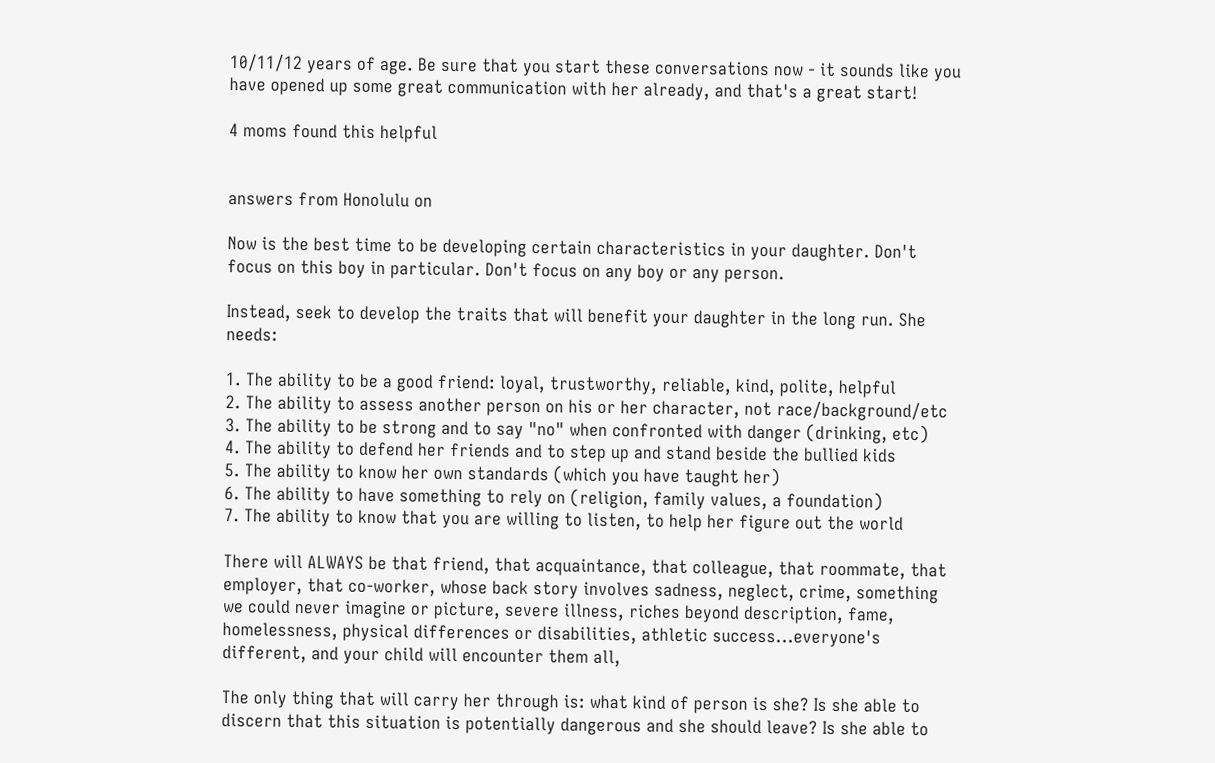10/11/12 years of age. Be sure that you start these conversations now - it sounds like you have opened up some great communication with her already, and that's a great start!

4 moms found this helpful


answers from Honolulu on

Now is the best time to be developing certain characteristics in your daughter. Don't focus on this boy in particular. Don't focus on any boy or any person.

Instead, seek to develop the traits that will benefit your daughter in the long run. She needs:

1. The ability to be a good friend: loyal, trustworthy, reliable, kind, polite, helpful
2. The ability to assess another person on his or her character, not race/background/etc
3. The ability to be strong and to say "no" when confronted with danger (drinking, etc)
4. The ability to defend her friends and to step up and stand beside the bullied kids
5. The ability to know her own standards (which you have taught her)
6. The ability to have something to rely on (religion, family values, a foundation)
7. The ability to know that you are willing to listen, to help her figure out the world

There will ALWAYS be that friend, that acquaintance, that colleague, that roommate, that employer, that co-worker, whose back story involves sadness, neglect, crime, something we could never imagine or picture, severe illness, riches beyond description, fame, homelessness, physical differences or disabilities, athletic success...everyone's different, and your child will encounter them all,

The only thing that will carry her through is: what kind of person is she? Is she able to discern that this situation is potentially dangerous and she should leave? Is she able to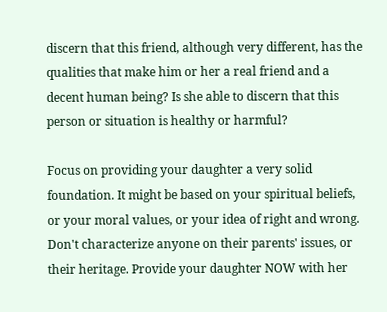discern that this friend, although very different, has the qualities that make him or her a real friend and a decent human being? Is she able to discern that this person or situation is healthy or harmful?

Focus on providing your daughter a very solid foundation. It might be based on your spiritual beliefs, or your moral values, or your idea of right and wrong. Don't characterize anyone on their parents' issues, or their heritage. Provide your daughter NOW with her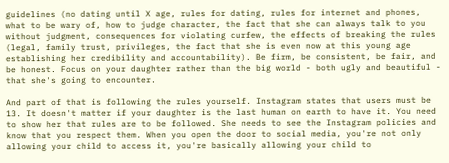guidelines (no dating until X age, rules for dating, rules for internet and phones, what to be wary of, how to judge character, the fact that she can always talk to you without judgment, consequences for violating curfew, the effects of breaking the rules (legal, family trust, privileges, the fact that she is even now at this young age establishing her credibility and accountability). Be firm, be consistent, be fair, and be honest. Focus on your daughter rather than the big world - both ugly and beautiful - that she's going to encounter.

And part of that is following the rules yourself. Instagram states that users must be 13. It doesn't matter if your daughter is the last human on earth to have it. You need to show her that rules are to be followed. She needs to see the Instagram policies and know that you respect them. When you open the door to social media, you're not only allowing your child to access it, you're basically allowing your child to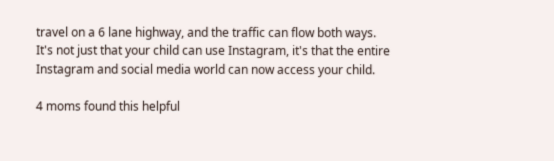travel on a 6 lane highway, and the traffic can flow both ways. It's not just that your child can use Instagram, it's that the entire Instagram and social media world can now access your child.

4 moms found this helpful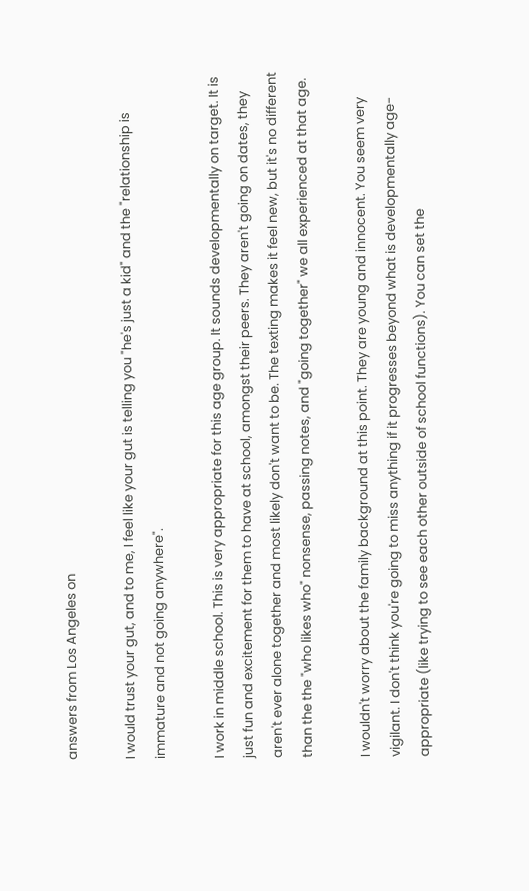answers from Los Angeles on

I would trust your gut, and to me, I feel like your gut is telling you "he's just a kid" and the "relationship is immature and not going anywhere".

I work in middle school. This is very appropriate for this age group. It sounds developmentally on target. It is just fun and excitement for them to have at school, amongst their peers. They aren't going on dates, they aren't ever alone together and most likely don't want to be. The texting makes it feel new, but it's no different than the the "who likes who" nonsense, passing notes, and "going together" we all experienced at that age.

I wouldn't worry about the family background at this point. They are young and innocent. You seem very vigilant. I don't think you're going to miss anything if it progresses beyond what is developmentally age-appropriate (like trying to see each other outside of school functions). You can set the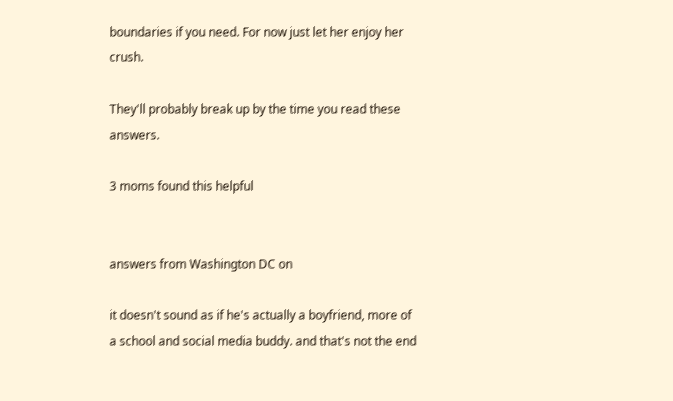boundaries if you need. For now just let her enjoy her crush.

They'll probably break up by the time you read these answers.

3 moms found this helpful


answers from Washington DC on

it doesn't sound as if he's actually a boyfriend, more of a school and social media buddy. and that's not the end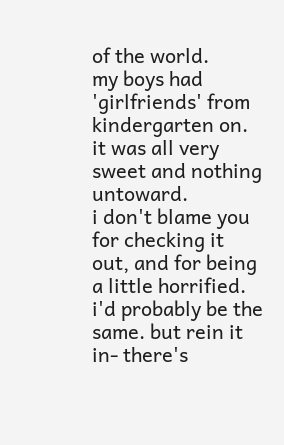of the world.
my boys had 'girlfriends' from kindergarten on. it was all very sweet and nothing untoward.
i don't blame you for checking it out, and for being a little horrified. i'd probably be the same. but rein it in- there's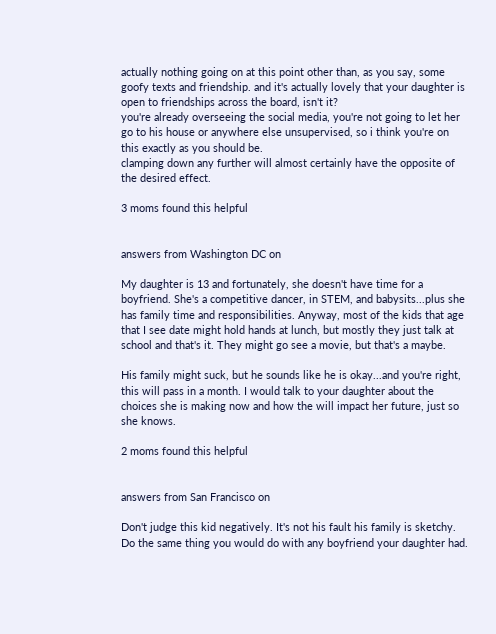actually nothing going on at this point other than, as you say, some goofy texts and friendship. and it's actually lovely that your daughter is open to friendships across the board, isn't it?
you're already overseeing the social media, you're not going to let her go to his house or anywhere else unsupervised, so i think you're on this exactly as you should be.
clamping down any further will almost certainly have the opposite of the desired effect.

3 moms found this helpful


answers from Washington DC on

My daughter is 13 and fortunately, she doesn't have time for a boyfriend. She's a competitive dancer, in STEM, and babysits...plus she has family time and responsibilities. Anyway, most of the kids that age that I see date might hold hands at lunch, but mostly they just talk at school and that's it. They might go see a movie, but that's a maybe.

His family might suck, but he sounds like he is okay...and you're right, this will pass in a month. I would talk to your daughter about the choices she is making now and how the will impact her future, just so she knows.

2 moms found this helpful


answers from San Francisco on

Don't judge this kid negatively. It's not his fault his family is sketchy. Do the same thing you would do with any boyfriend your daughter had.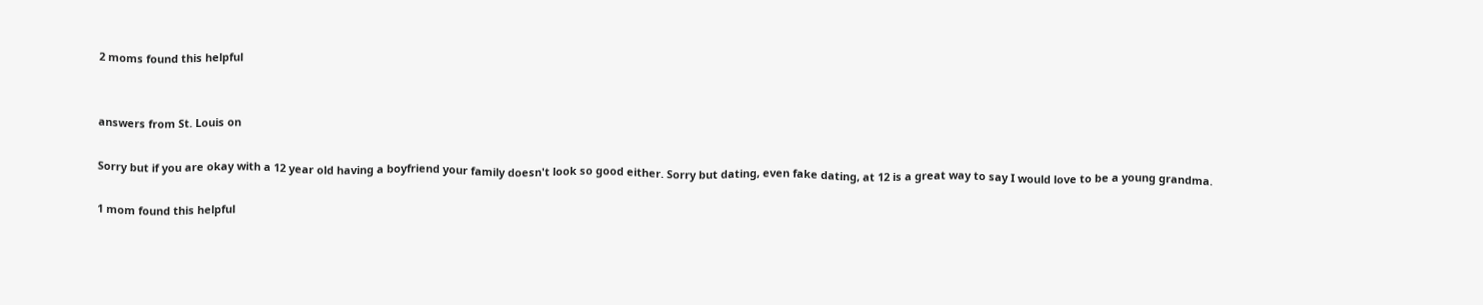2 moms found this helpful


answers from St. Louis on

Sorry but if you are okay with a 12 year old having a boyfriend your family doesn't look so good either. Sorry but dating, even fake dating, at 12 is a great way to say I would love to be a young grandma.

1 mom found this helpful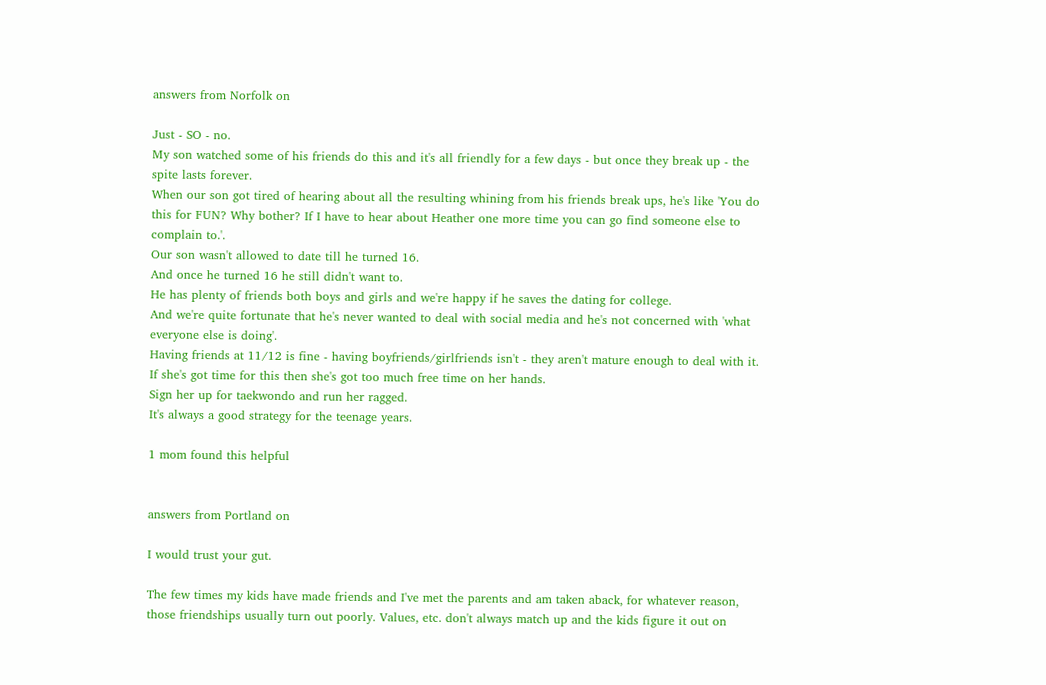answers from Norfolk on

Just - SO - no.
My son watched some of his friends do this and it's all friendly for a few days - but once they break up - the spite lasts forever.
When our son got tired of hearing about all the resulting whining from his friends break ups, he's like 'You do this for FUN? Why bother? If I have to hear about Heather one more time you can go find someone else to complain to.'.
Our son wasn't allowed to date till he turned 16.
And once he turned 16 he still didn't want to.
He has plenty of friends both boys and girls and we're happy if he saves the dating for college.
And we're quite fortunate that he's never wanted to deal with social media and he's not concerned with 'what everyone else is doing'.
Having friends at 11/12 is fine - having boyfriends/girlfriends isn't - they aren't mature enough to deal with it.
If she's got time for this then she's got too much free time on her hands.
Sign her up for taekwondo and run her ragged.
It's always a good strategy for the teenage years.

1 mom found this helpful


answers from Portland on

I would trust your gut.

The few times my kids have made friends and I've met the parents and am taken aback, for whatever reason, those friendships usually turn out poorly. Values, etc. don't always match up and the kids figure it out on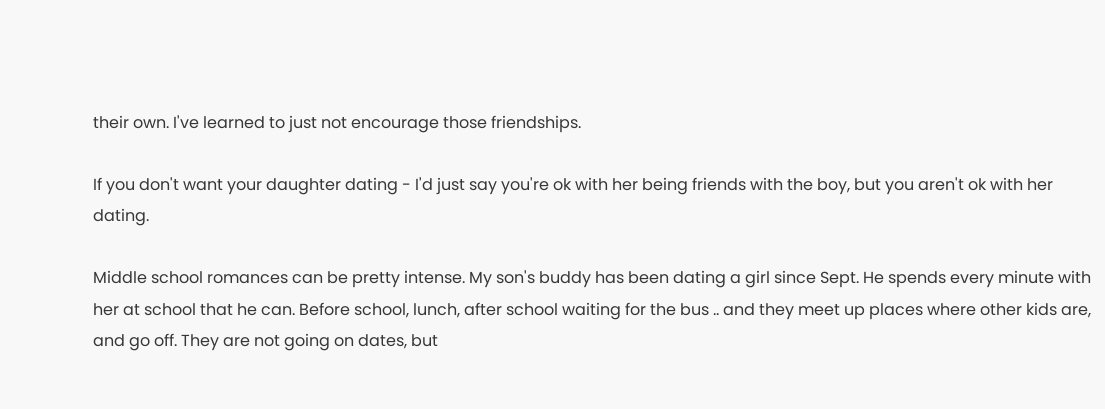their own. I've learned to just not encourage those friendships.

If you don't want your daughter dating - I'd just say you're ok with her being friends with the boy, but you aren't ok with her dating.

Middle school romances can be pretty intense. My son's buddy has been dating a girl since Sept. He spends every minute with her at school that he can. Before school, lunch, after school waiting for the bus .. and they meet up places where other kids are, and go off. They are not going on dates, but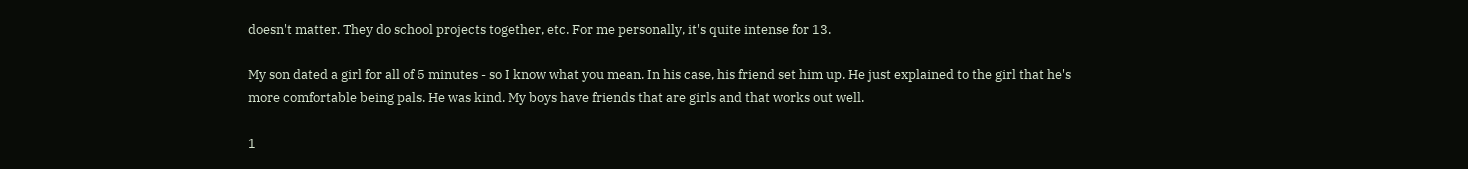doesn't matter. They do school projects together, etc. For me personally, it's quite intense for 13.

My son dated a girl for all of 5 minutes - so I know what you mean. In his case, his friend set him up. He just explained to the girl that he's more comfortable being pals. He was kind. My boys have friends that are girls and that works out well.

1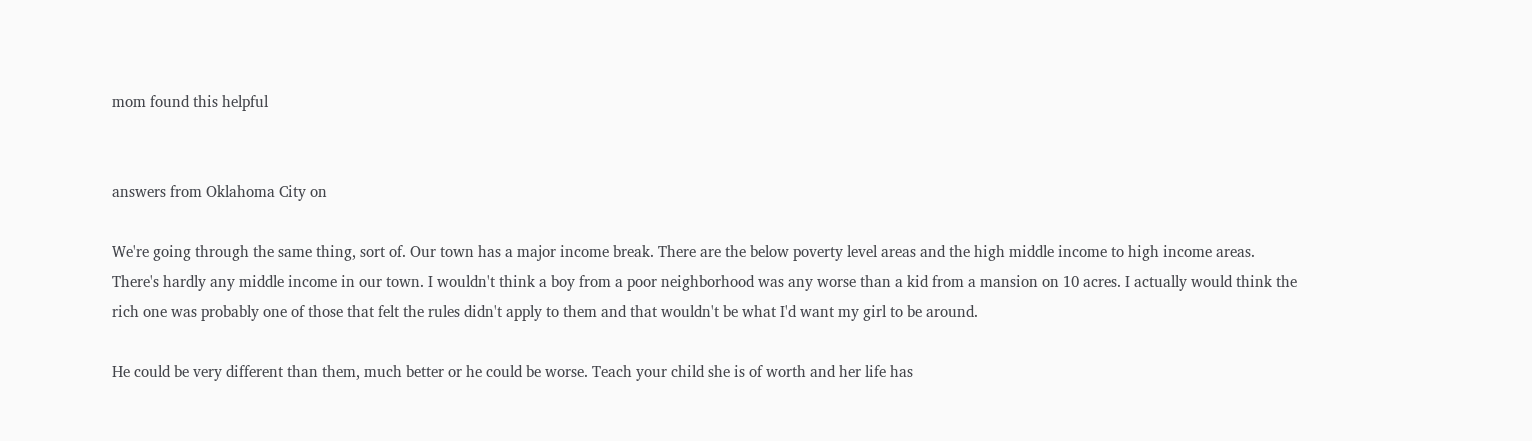mom found this helpful


answers from Oklahoma City on

We're going through the same thing, sort of. Our town has a major income break. There are the below poverty level areas and the high middle income to high income areas. There's hardly any middle income in our town. I wouldn't think a boy from a poor neighborhood was any worse than a kid from a mansion on 10 acres. I actually would think the rich one was probably one of those that felt the rules didn't apply to them and that wouldn't be what I'd want my girl to be around.

He could be very different than them, much better or he could be worse. Teach your child she is of worth and her life has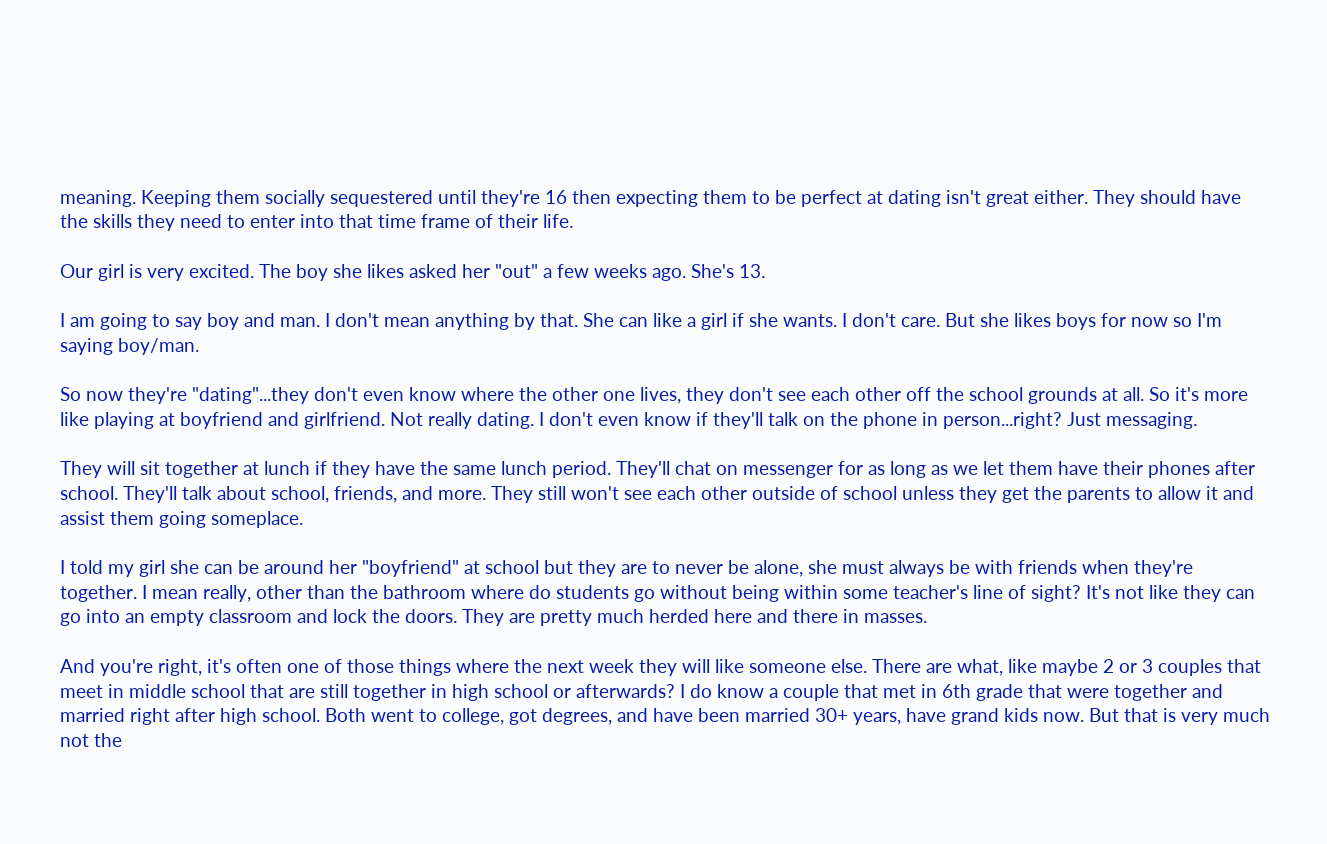meaning. Keeping them socially sequestered until they're 16 then expecting them to be perfect at dating isn't great either. They should have the skills they need to enter into that time frame of their life.

Our girl is very excited. The boy she likes asked her "out" a few weeks ago. She's 13.

I am going to say boy and man. I don't mean anything by that. She can like a girl if she wants. I don't care. But she likes boys for now so I'm saying boy/man.

So now they're "dating"...they don't even know where the other one lives, they don't see each other off the school grounds at all. So it's more like playing at boyfriend and girlfriend. Not really dating. I don't even know if they'll talk on the phone in person...right? Just messaging.

They will sit together at lunch if they have the same lunch period. They'll chat on messenger for as long as we let them have their phones after school. They'll talk about school, friends, and more. They still won't see each other outside of school unless they get the parents to allow it and assist them going someplace.

I told my girl she can be around her "boyfriend" at school but they are to never be alone, she must always be with friends when they're together. I mean really, other than the bathroom where do students go without being within some teacher's line of sight? It's not like they can go into an empty classroom and lock the doors. They are pretty much herded here and there in masses.

And you're right, it's often one of those things where the next week they will like someone else. There are what, like maybe 2 or 3 couples that meet in middle school that are still together in high school or afterwards? I do know a couple that met in 6th grade that were together and married right after high school. Both went to college, got degrees, and have been married 30+ years, have grand kids now. But that is very much not the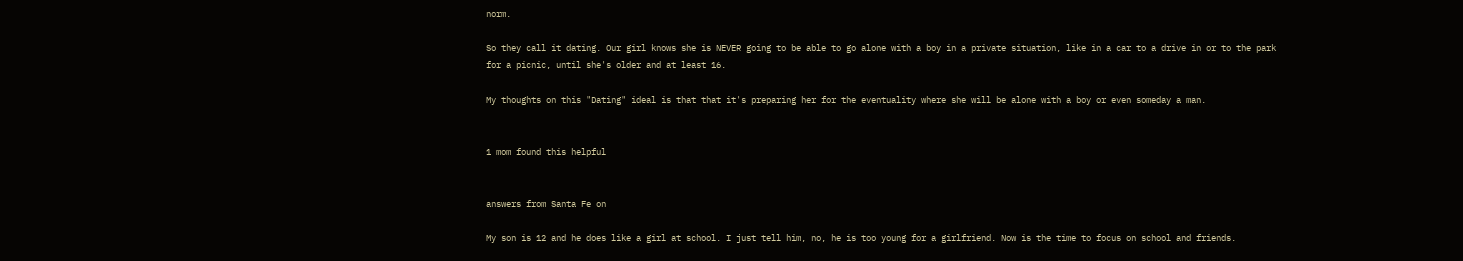norm.

So they call it dating. Our girl knows she is NEVER going to be able to go alone with a boy in a private situation, like in a car to a drive in or to the park for a picnic, until she's older and at least 16.

My thoughts on this "Dating" ideal is that that it's preparing her for the eventuality where she will be alone with a boy or even someday a man.


1 mom found this helpful


answers from Santa Fe on

My son is 12 and he does like a girl at school. I just tell him, no, he is too young for a girlfriend. Now is the time to focus on school and friends.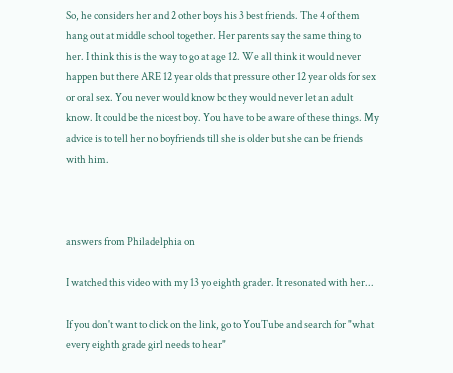So, he considers her and 2 other boys his 3 best friends. The 4 of them hang out at middle school together. Her parents say the same thing to her. I think this is the way to go at age 12. We all think it would never happen but there ARE 12 year olds that pressure other 12 year olds for sex or oral sex. You never would know bc they would never let an adult know. It could be the nicest boy. You have to be aware of these things. My advice is to tell her no boyfriends till she is older but she can be friends with him.



answers from Philadelphia on

I watched this video with my 13 yo eighth grader. It resonated with her...

If you don't want to click on the link, go to YouTube and search for "what every eighth grade girl needs to hear"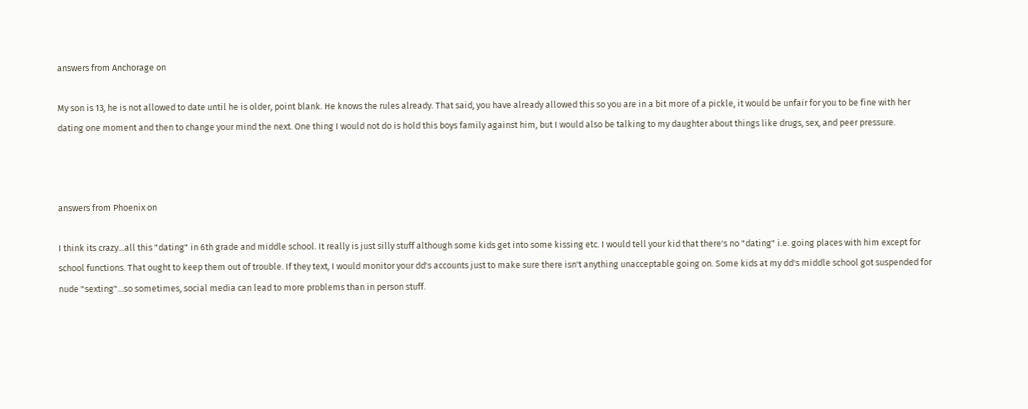answers from Anchorage on

My son is 13, he is not allowed to date until he is older, point blank. He knows the rules already. That said, you have already allowed this so you are in a bit more of a pickle, it would be unfair for you to be fine with her dating one moment and then to change your mind the next. One thing I would not do is hold this boys family against him, but I would also be talking to my daughter about things like drugs, sex, and peer pressure.



answers from Phoenix on

I think its crazy...all this "dating" in 6th grade and middle school. It really is just silly stuff although some kids get into some kissing etc. I would tell your kid that there's no "dating" i.e. going places with him except for school functions. That ought to keep them out of trouble. If they text, I would monitor your dd's accounts just to make sure there isn't anything unacceptable going on. Some kids at my dd's middle school got suspended for nude "sexting"...so sometimes, social media can lead to more problems than in person stuff.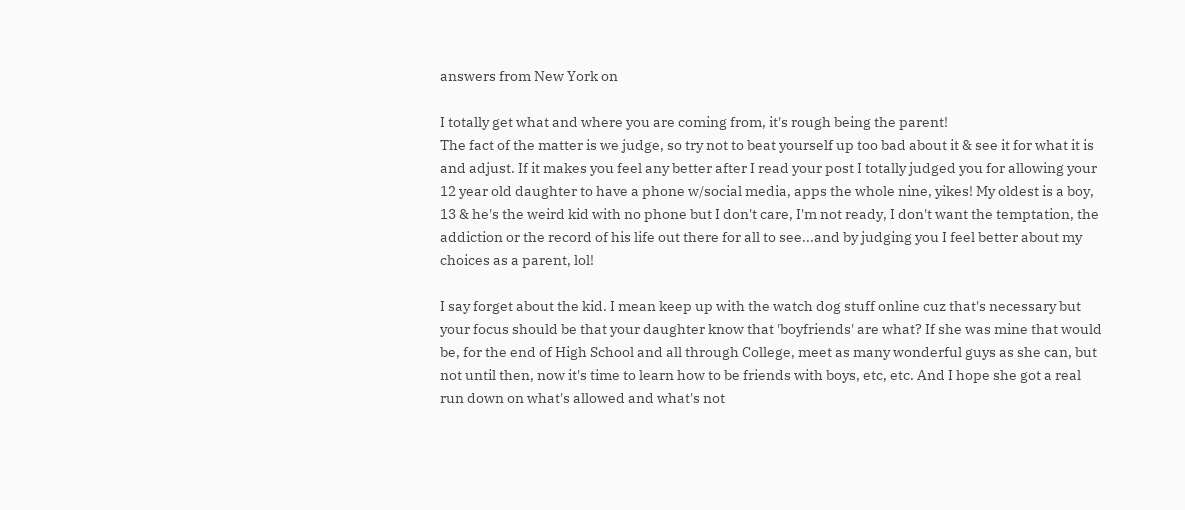answers from New York on

I totally get what and where you are coming from, it's rough being the parent!
The fact of the matter is we judge, so try not to beat yourself up too bad about it & see it for what it is and adjust. If it makes you feel any better after I read your post I totally judged you for allowing your 12 year old daughter to have a phone w/social media, apps the whole nine, yikes! My oldest is a boy, 13 & he's the weird kid with no phone but I don't care, I'm not ready, I don't want the temptation, the addiction or the record of his life out there for all to see...and by judging you I feel better about my choices as a parent, lol!

I say forget about the kid. I mean keep up with the watch dog stuff online cuz that's necessary but your focus should be that your daughter know that 'boyfriends' are what? If she was mine that would be, for the end of High School and all through College, meet as many wonderful guys as she can, but not until then, now it's time to learn how to be friends with boys, etc, etc. And I hope she got a real run down on what's allowed and what's not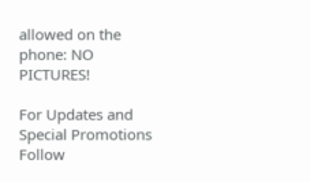allowed on the phone: NO PICTURES!

For Updates and Special Promotions
Follow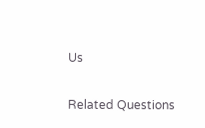Us

Related Questions